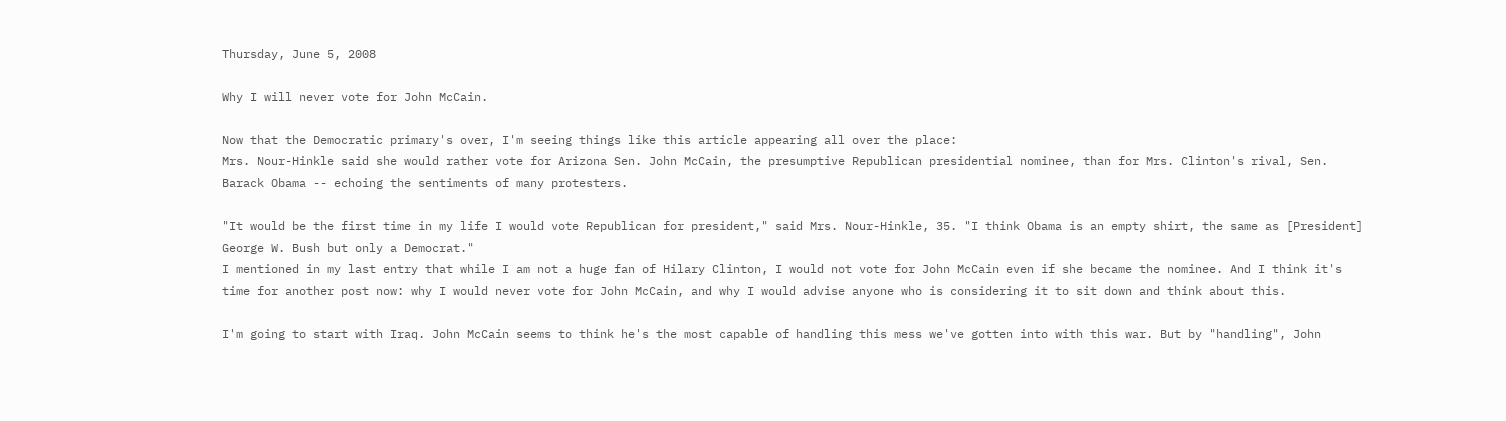Thursday, June 5, 2008

Why I will never vote for John McCain.

Now that the Democratic primary's over, I'm seeing things like this article appearing all over the place:
Mrs. Nour-Hinkle said she would rather vote for Arizona Sen. John McCain, the presumptive Republican presidential nominee, than for Mrs. Clinton's rival, Sen. Barack Obama -- echoing the sentiments of many protesters.

"It would be the first time in my life I would vote Republican for president," said Mrs. Nour-Hinkle, 35. "I think Obama is an empty shirt, the same as [President] George W. Bush but only a Democrat."
I mentioned in my last entry that while I am not a huge fan of Hilary Clinton, I would not vote for John McCain even if she became the nominee. And I think it's time for another post now: why I would never vote for John McCain, and why I would advise anyone who is considering it to sit down and think about this.

I'm going to start with Iraq. John McCain seems to think he's the most capable of handling this mess we've gotten into with this war. But by "handling", John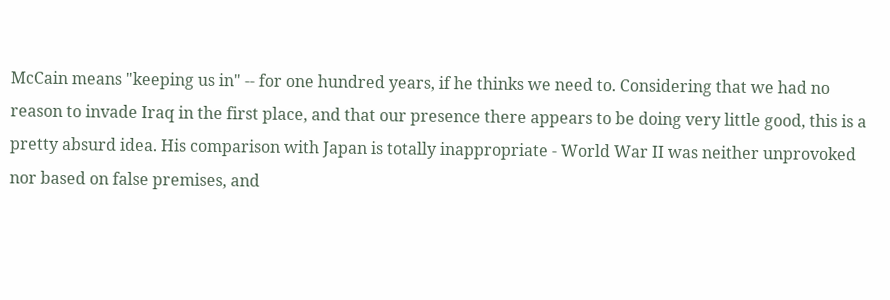McCain means "keeping us in" -- for one hundred years, if he thinks we need to. Considering that we had no reason to invade Iraq in the first place, and that our presence there appears to be doing very little good, this is a pretty absurd idea. His comparison with Japan is totally inappropriate - World War II was neither unprovoked nor based on false premises, and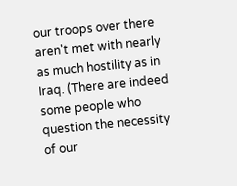our troops over there aren't met with nearly as much hostility as in Iraq. (There are indeed some people who question the necessity of our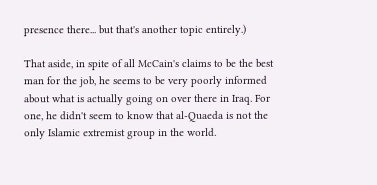presence there... but that's another topic entirely.)

That aside, in spite of all McCain's claims to be the best man for the job, he seems to be very poorly informed about what is actually going on over there in Iraq. For one, he didn't seem to know that al-Quaeda is not the only Islamic extremist group in the world.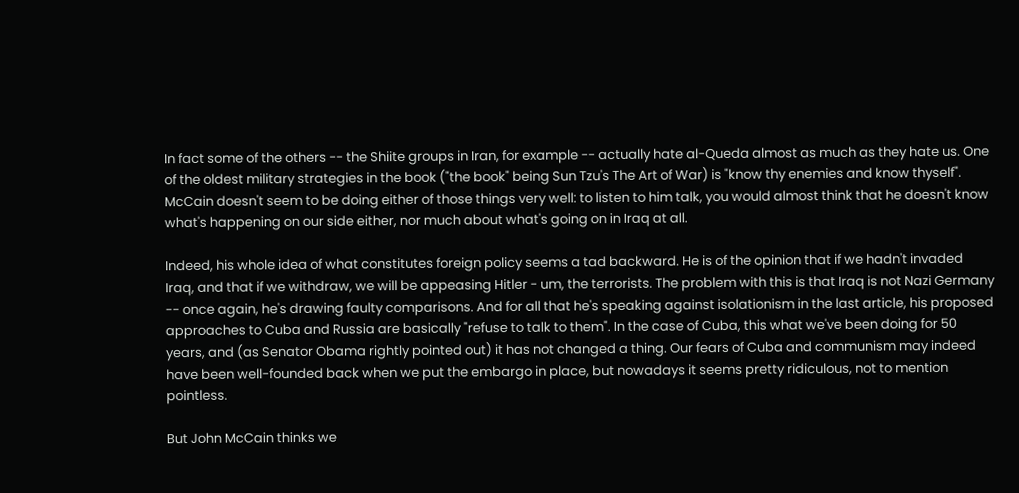In fact some of the others -- the Shiite groups in Iran, for example -- actually hate al-Queda almost as much as they hate us. One of the oldest military strategies in the book ("the book" being Sun Tzu's The Art of War) is "know thy enemies and know thyself". McCain doesn't seem to be doing either of those things very well: to listen to him talk, you would almost think that he doesn't know what's happening on our side either, nor much about what's going on in Iraq at all.

Indeed, his whole idea of what constitutes foreign policy seems a tad backward. He is of the opinion that if we hadn't invaded Iraq, and that if we withdraw, we will be appeasing Hitler - um, the terrorists. The problem with this is that Iraq is not Nazi Germany -- once again, he's drawing faulty comparisons. And for all that he's speaking against isolationism in the last article, his proposed approaches to Cuba and Russia are basically "refuse to talk to them". In the case of Cuba, this what we've been doing for 50 years, and (as Senator Obama rightly pointed out) it has not changed a thing. Our fears of Cuba and communism may indeed have been well-founded back when we put the embargo in place, but nowadays it seems pretty ridiculous, not to mention pointless.

But John McCain thinks we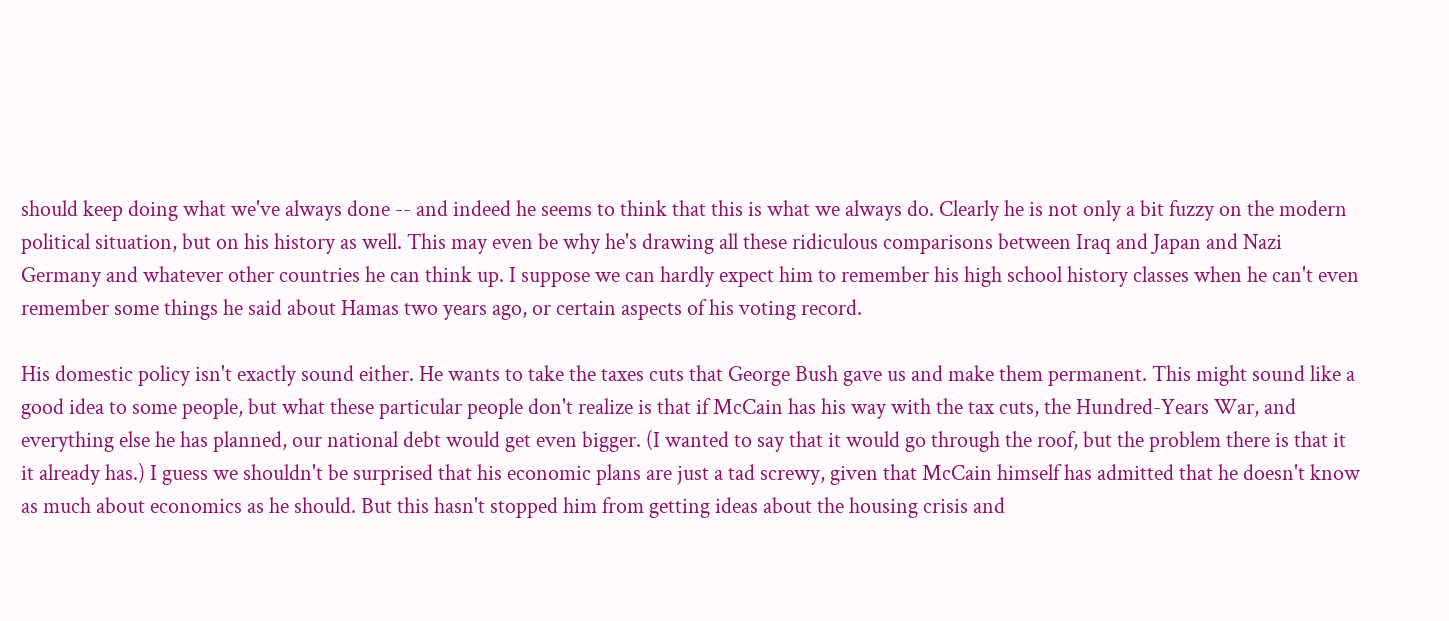should keep doing what we've always done -- and indeed he seems to think that this is what we always do. Clearly he is not only a bit fuzzy on the modern political situation, but on his history as well. This may even be why he's drawing all these ridiculous comparisons between Iraq and Japan and Nazi Germany and whatever other countries he can think up. I suppose we can hardly expect him to remember his high school history classes when he can't even remember some things he said about Hamas two years ago, or certain aspects of his voting record.

His domestic policy isn't exactly sound either. He wants to take the taxes cuts that George Bush gave us and make them permanent. This might sound like a good idea to some people, but what these particular people don't realize is that if McCain has his way with the tax cuts, the Hundred-Years War, and everything else he has planned, our national debt would get even bigger. (I wanted to say that it would go through the roof, but the problem there is that it it already has.) I guess we shouldn't be surprised that his economic plans are just a tad screwy, given that McCain himself has admitted that he doesn't know as much about economics as he should. But this hasn't stopped him from getting ideas about the housing crisis and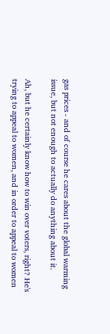gas prices - and of course he cares about the global warming issue, but not enough to actually do anything about it.

Ah, but he certainly know how to win over voters, right? He's trying to appeal to women, and in order to appeal to women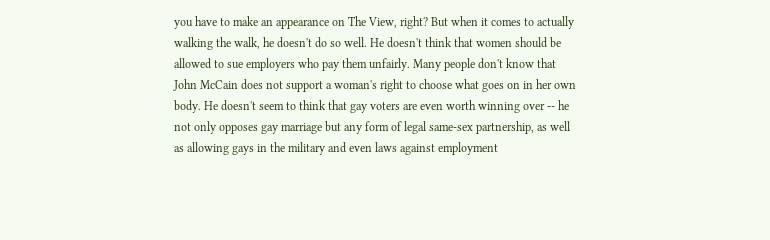you have to make an appearance on The View, right? But when it comes to actually walking the walk, he doesn't do so well. He doesn't think that women should be allowed to sue employers who pay them unfairly. Many people don't know that John McCain does not support a woman's right to choose what goes on in her own body. He doesn't seem to think that gay voters are even worth winning over -- he not only opposes gay marriage but any form of legal same-sex partnership, as well as allowing gays in the military and even laws against employment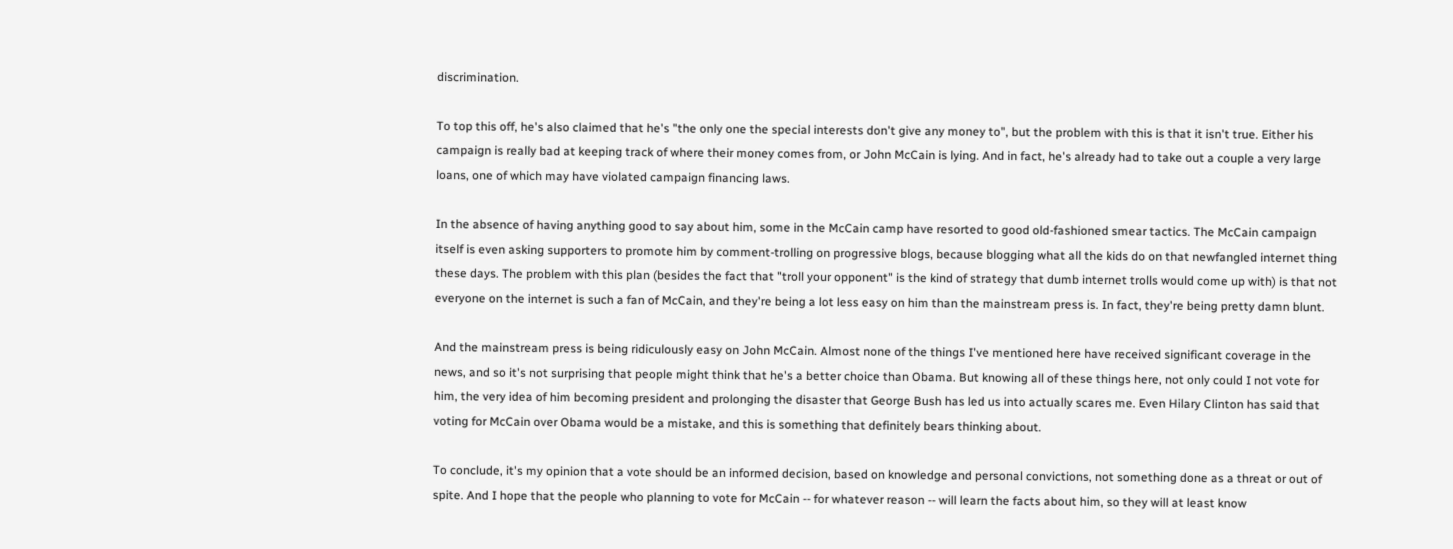discrimination.

To top this off, he's also claimed that he's "the only one the special interests don't give any money to", but the problem with this is that it isn't true. Either his campaign is really bad at keeping track of where their money comes from, or John McCain is lying. And in fact, he's already had to take out a couple a very large loans, one of which may have violated campaign financing laws.

In the absence of having anything good to say about him, some in the McCain camp have resorted to good old-fashioned smear tactics. The McCain campaign itself is even asking supporters to promote him by comment-trolling on progressive blogs, because blogging what all the kids do on that newfangled internet thing these days. The problem with this plan (besides the fact that "troll your opponent" is the kind of strategy that dumb internet trolls would come up with) is that not everyone on the internet is such a fan of McCain, and they're being a lot less easy on him than the mainstream press is. In fact, they're being pretty damn blunt.

And the mainstream press is being ridiculously easy on John McCain. Almost none of the things I've mentioned here have received significant coverage in the news, and so it's not surprising that people might think that he's a better choice than Obama. But knowing all of these things here, not only could I not vote for him, the very idea of him becoming president and prolonging the disaster that George Bush has led us into actually scares me. Even Hilary Clinton has said that voting for McCain over Obama would be a mistake, and this is something that definitely bears thinking about.

To conclude, it's my opinion that a vote should be an informed decision, based on knowledge and personal convictions, not something done as a threat or out of spite. And I hope that the people who planning to vote for McCain -- for whatever reason -- will learn the facts about him, so they will at least know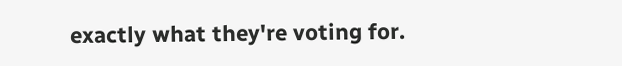exactly what they're voting for.